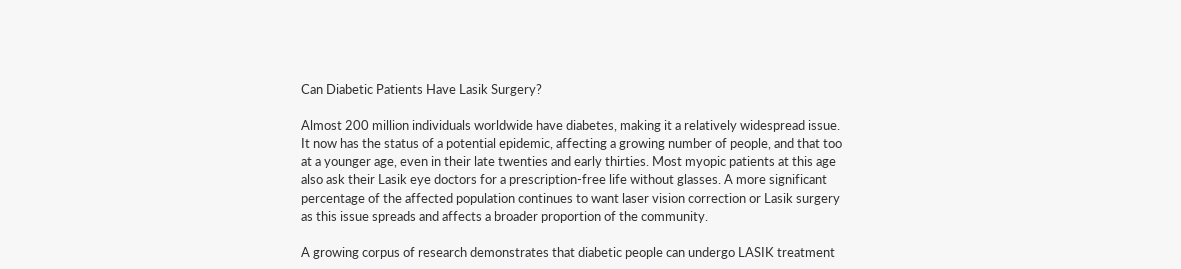Can Diabetic Patients Have Lasik Surgery?

Almost 200 million individuals worldwide have diabetes, making it a relatively widespread issue. It now has the status of a potential epidemic, affecting a growing number of people, and that too at a younger age, even in their late twenties and early thirties. Most myopic patients at this age also ask their Lasik eye doctors for a prescription-free life without glasses. A more significant percentage of the affected population continues to want laser vision correction or Lasik surgery as this issue spreads and affects a broader proportion of the community.

A growing corpus of research demonstrates that diabetic people can undergo LASIK treatment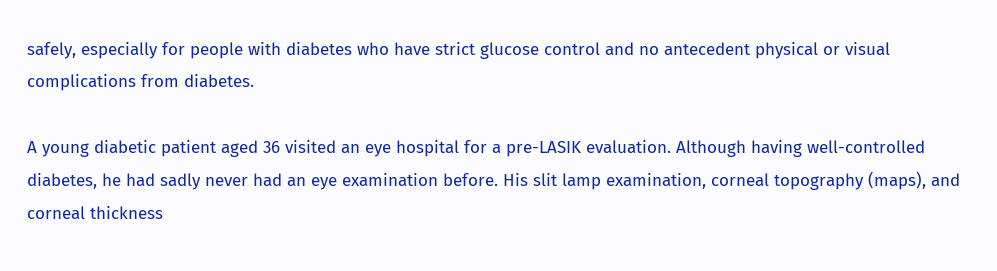safely, especially for people with diabetes who have strict glucose control and no antecedent physical or visual complications from diabetes.

A young diabetic patient aged 36 visited an eye hospital for a pre-LASIK evaluation. Although having well-controlled diabetes, he had sadly never had an eye examination before. His slit lamp examination, corneal topography (maps), and corneal thickness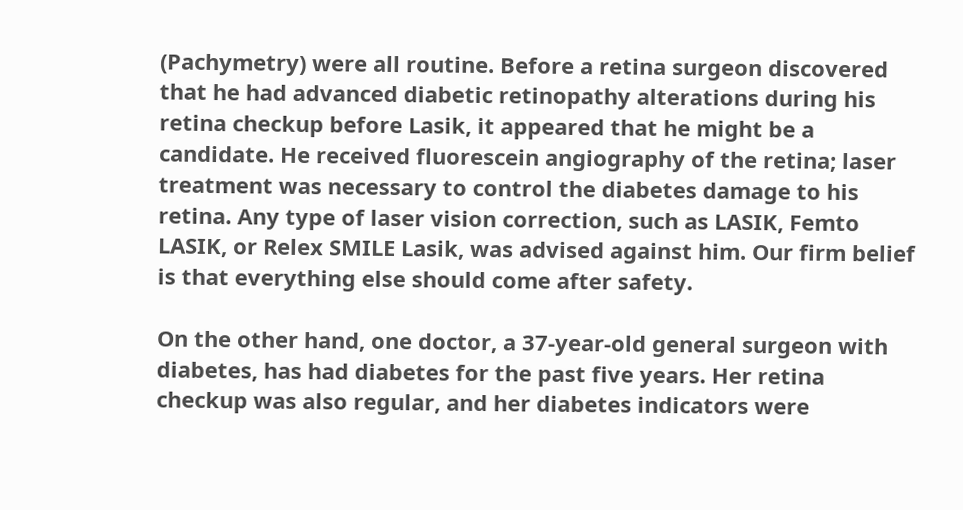(Pachymetry) were all routine. Before a retina surgeon discovered that he had advanced diabetic retinopathy alterations during his retina checkup before Lasik, it appeared that he might be a candidate. He received fluorescein angiography of the retina; laser treatment was necessary to control the diabetes damage to his retina. Any type of laser vision correction, such as LASIK, Femto LASIK, or Relex SMILE Lasik, was advised against him. Our firm belief is that everything else should come after safety.

On the other hand, one doctor, a 37-year-old general surgeon with diabetes, has had diabetes for the past five years. Her retina checkup was also regular, and her diabetes indicators were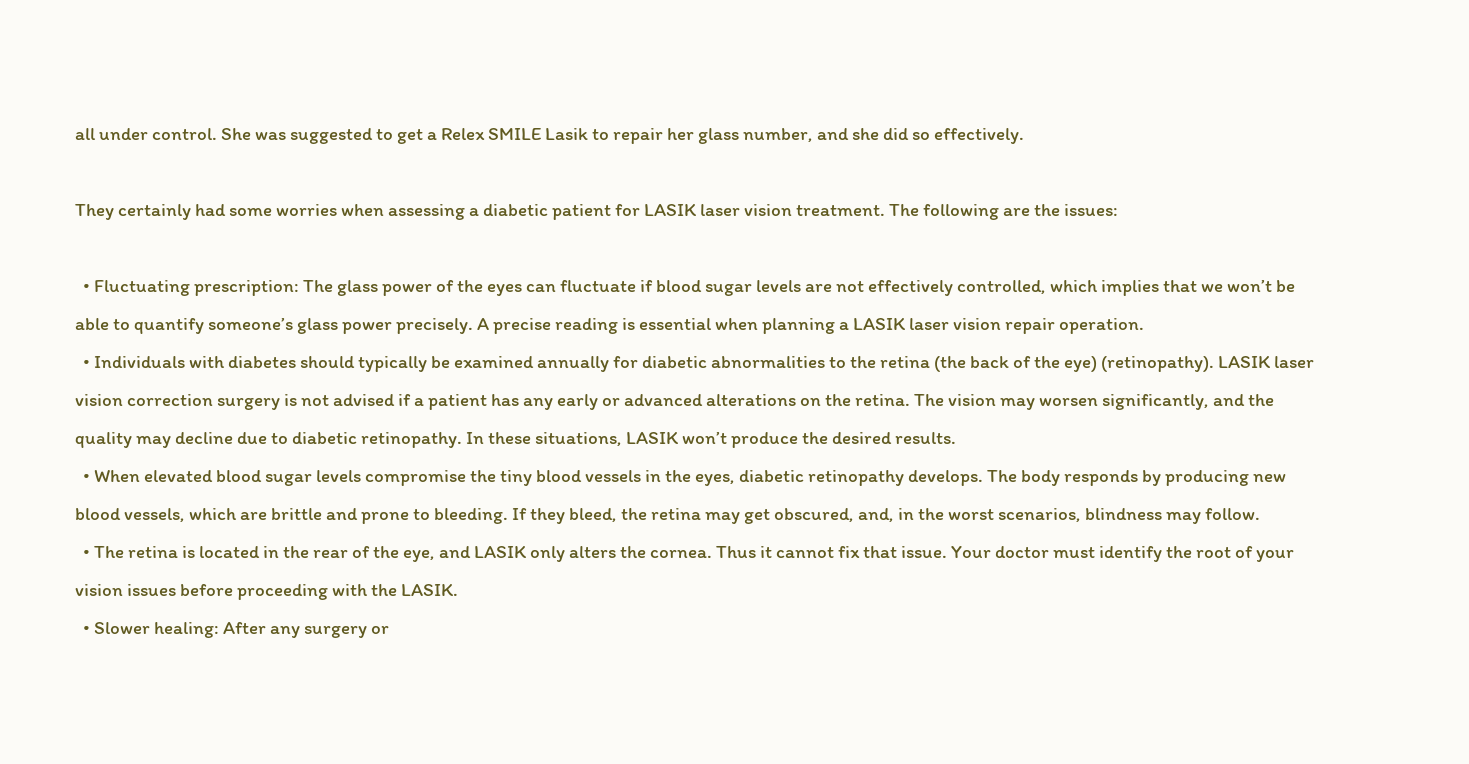all under control. She was suggested to get a Relex SMILE Lasik to repair her glass number, and she did so effectively.

They certainly had some worries when assessing a diabetic patient for LASIK laser vision treatment. The following are the issues:

  • Fluctuating prescription: The glass power of the eyes can fluctuate if blood sugar levels are not effectively controlled, which implies that we won’t be able to quantify someone’s glass power precisely. A precise reading is essential when planning a LASIK laser vision repair operation.
  • Individuals with diabetes should typically be examined annually for diabetic abnormalities to the retina (the back of the eye) (retinopathy). LASIK laser vision correction surgery is not advised if a patient has any early or advanced alterations on the retina. The vision may worsen significantly, and the quality may decline due to diabetic retinopathy. In these situations, LASIK won’t produce the desired results.
  • When elevated blood sugar levels compromise the tiny blood vessels in the eyes, diabetic retinopathy develops. The body responds by producing new blood vessels, which are brittle and prone to bleeding. If they bleed, the retina may get obscured, and, in the worst scenarios, blindness may follow.
  • The retina is located in the rear of the eye, and LASIK only alters the cornea. Thus it cannot fix that issue. Your doctor must identify the root of your vision issues before proceeding with the LASIK.
  • Slower healing: After any surgery or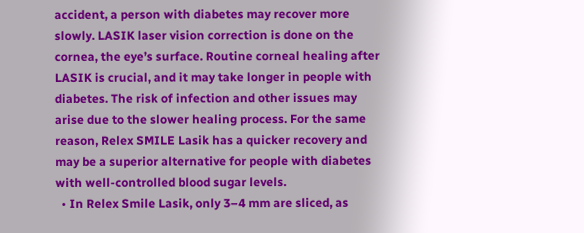accident, a person with diabetes may recover more slowly. LASIK laser vision correction is done on the cornea, the eye’s surface. Routine corneal healing after LASIK is crucial, and it may take longer in people with diabetes. The risk of infection and other issues may arise due to the slower healing process. For the same reason, Relex SMILE Lasik has a quicker recovery and may be a superior alternative for people with diabetes with well-controlled blood sugar levels.
  • In Relex Smile Lasik, only 3–4 mm are sliced, as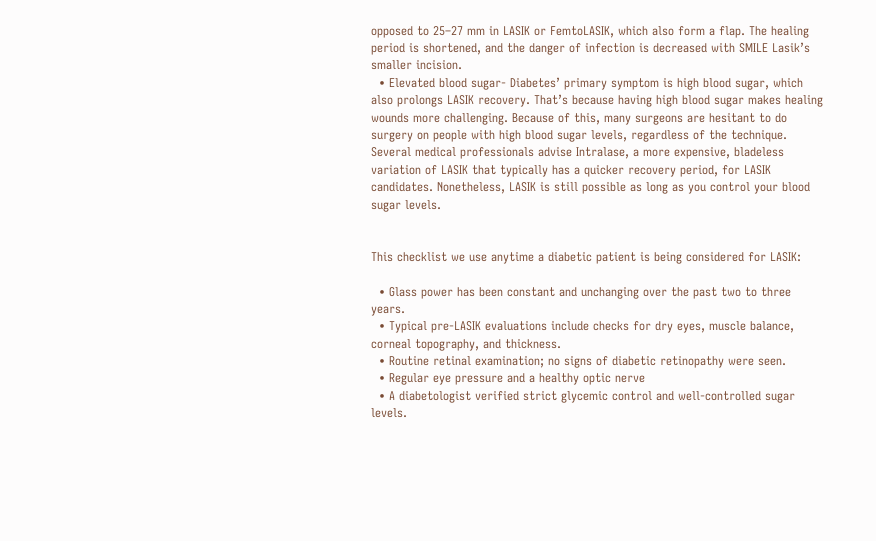opposed to 25–27 mm in LASIK or FemtoLASIK, which also form a flap. The healing period is shortened, and the danger of infection is decreased with SMILE Lasik’s smaller incision.
  • Elevated blood sugar- Diabetes’ primary symptom is high blood sugar, which also prolongs LASIK recovery. That’s because having high blood sugar makes healing wounds more challenging. Because of this, many surgeons are hesitant to do surgery on people with high blood sugar levels, regardless of the technique. Several medical professionals advise Intralase, a more expensive, bladeless variation of LASIK that typically has a quicker recovery period, for LASIK candidates. Nonetheless, LASIK is still possible as long as you control your blood sugar levels.


This checklist we use anytime a diabetic patient is being considered for LASIK:

  • Glass power has been constant and unchanging over the past two to three years.
  • Typical pre-LASIK evaluations include checks for dry eyes, muscle balance, corneal topography, and thickness.
  • Routine retinal examination; no signs of diabetic retinopathy were seen.
  • Regular eye pressure and a healthy optic nerve
  • A diabetologist verified strict glycemic control and well-controlled sugar levels.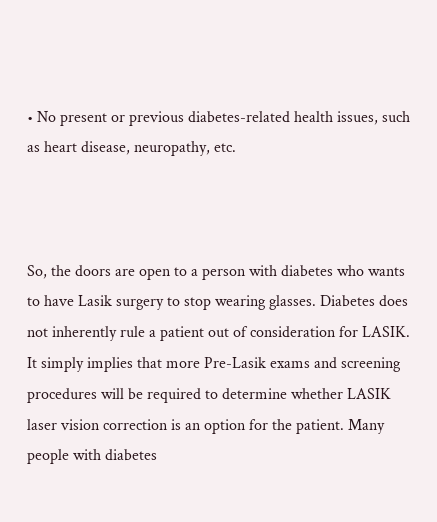• No present or previous diabetes-related health issues, such as heart disease, neuropathy, etc.



So, the doors are open to a person with diabetes who wants to have Lasik surgery to stop wearing glasses. Diabetes does not inherently rule a patient out of consideration for LASIK. It simply implies that more Pre-Lasik exams and screening procedures will be required to determine whether LASIK laser vision correction is an option for the patient. Many people with diabetes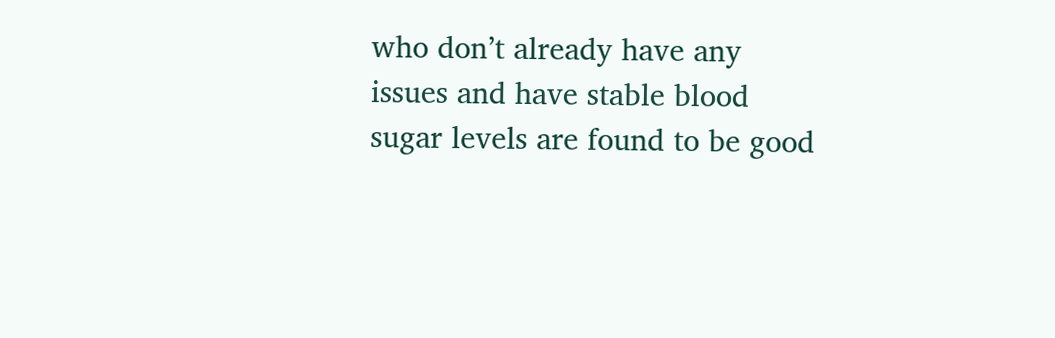who don’t already have any issues and have stable blood sugar levels are found to be good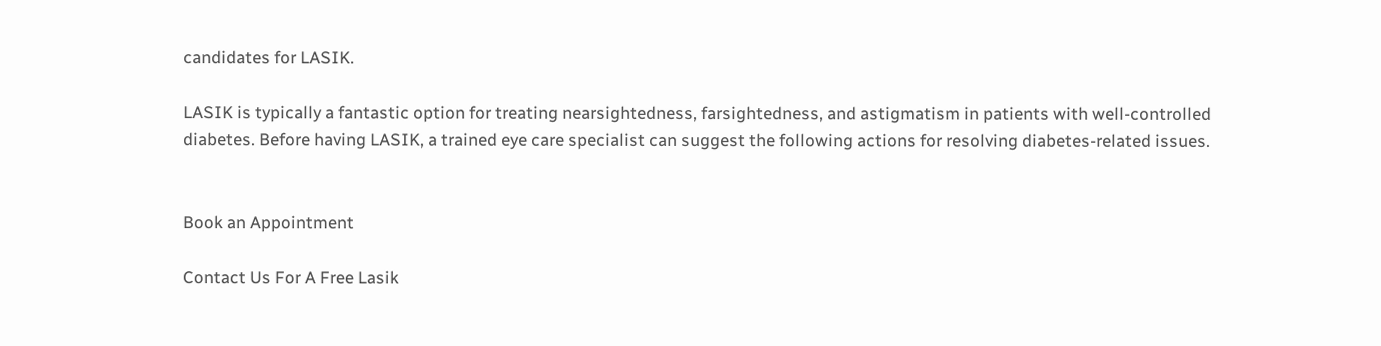candidates for LASIK.

LASIK is typically a fantastic option for treating nearsightedness, farsightedness, and astigmatism in patients with well-controlled diabetes. Before having LASIK, a trained eye care specialist can suggest the following actions for resolving diabetes-related issues.


Book an Appointment

Contact Us For A Free Lasik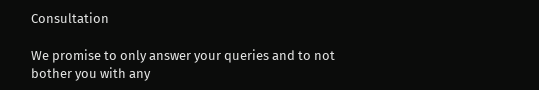Consultation

We promise to only answer your queries and to not bother you with any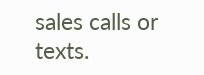sales calls or texts.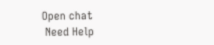Open chat
 Need Help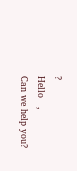?
Hello   ,
Can we help you?